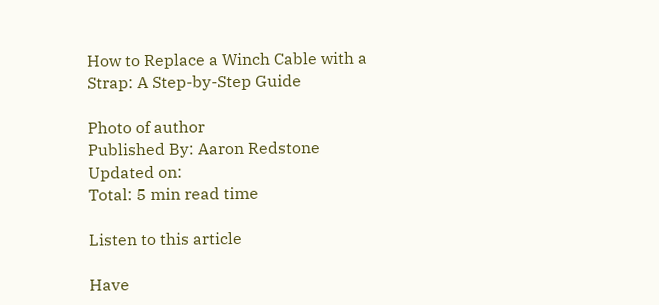How to Replace a Winch Cable with a Strap: A Step-by-Step Guide

Photo of author
Published By: Aaron Redstone
Updated on:
Total: 5 min read time

Listen to this article

Have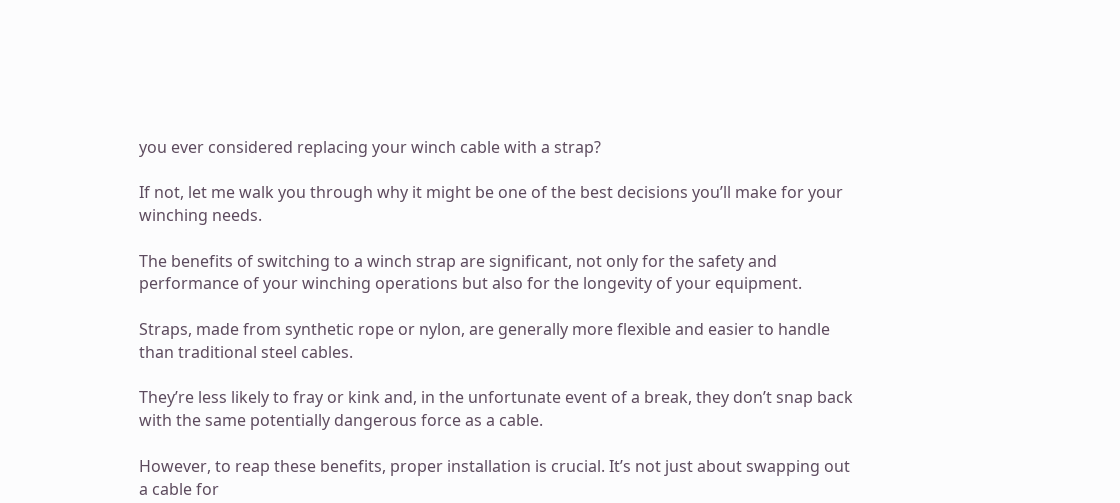you ever considered replacing your winch cable with a strap?

If not, let me walk you through why it might be one of the best decisions you’ll make for your winching needs.

The benefits of switching to a winch strap are significant, not only for the safety and performance of your winching operations but also for the longevity of your equipment.

Straps, made from synthetic rope or nylon, are generally more flexible and easier to handle than traditional steel cables.

They’re less likely to fray or kink and, in the unfortunate event of a break, they don’t snap back with the same potentially dangerous force as a cable.

However, to reap these benefits, proper installation is crucial. It’s not just about swapping out a cable for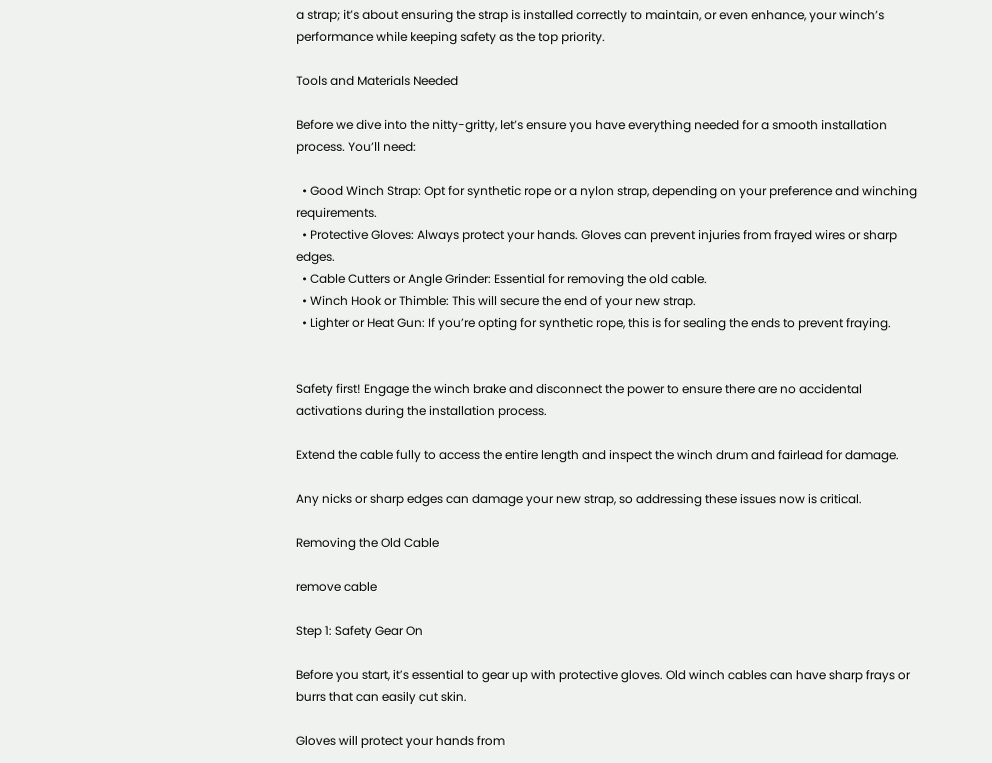a strap; it’s about ensuring the strap is installed correctly to maintain, or even enhance, your winch’s performance while keeping safety as the top priority.

Tools and Materials Needed

Before we dive into the nitty-gritty, let’s ensure you have everything needed for a smooth installation process. You’ll need:

  • Good Winch Strap: Opt for synthetic rope or a nylon strap, depending on your preference and winching requirements.
  • Protective Gloves: Always protect your hands. Gloves can prevent injuries from frayed wires or sharp edges.
  • Cable Cutters or Angle Grinder: Essential for removing the old cable.
  • Winch Hook or Thimble: This will secure the end of your new strap.
  • Lighter or Heat Gun: If you’re opting for synthetic rope, this is for sealing the ends to prevent fraying.


Safety first! Engage the winch brake and disconnect the power to ensure there are no accidental activations during the installation process.

Extend the cable fully to access the entire length and inspect the winch drum and fairlead for damage.

Any nicks or sharp edges can damage your new strap, so addressing these issues now is critical.

Removing the Old Cable

remove cable

Step 1: Safety Gear On

Before you start, it’s essential to gear up with protective gloves. Old winch cables can have sharp frays or burrs that can easily cut skin.

Gloves will protect your hands from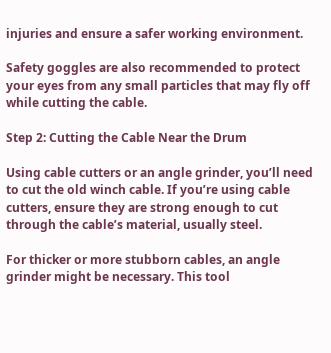injuries and ensure a safer working environment.

Safety goggles are also recommended to protect your eyes from any small particles that may fly off while cutting the cable.

Step 2: Cutting the Cable Near the Drum

Using cable cutters or an angle grinder, you’ll need to cut the old winch cable. If you’re using cable cutters, ensure they are strong enough to cut through the cable’s material, usually steel.

For thicker or more stubborn cables, an angle grinder might be necessary. This tool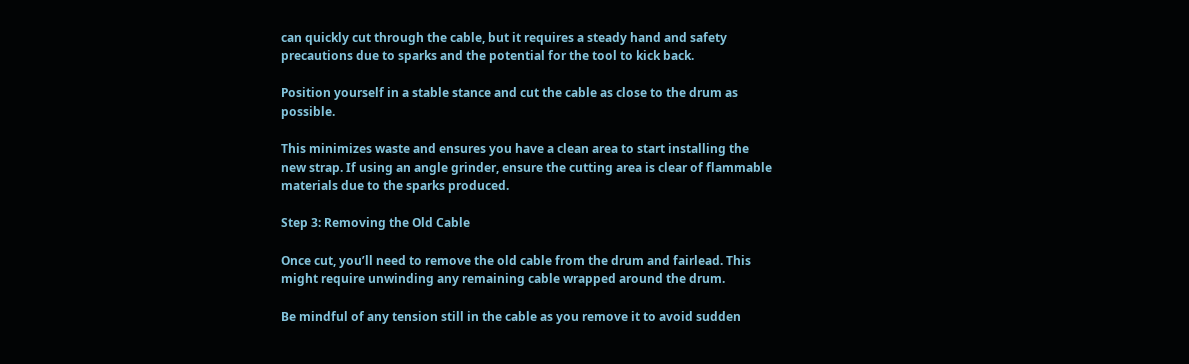can quickly cut through the cable, but it requires a steady hand and safety precautions due to sparks and the potential for the tool to kick back.

Position yourself in a stable stance and cut the cable as close to the drum as possible.

This minimizes waste and ensures you have a clean area to start installing the new strap. If using an angle grinder, ensure the cutting area is clear of flammable materials due to the sparks produced.

Step 3: Removing the Old Cable

Once cut, you’ll need to remove the old cable from the drum and fairlead. This might require unwinding any remaining cable wrapped around the drum.

Be mindful of any tension still in the cable as you remove it to avoid sudden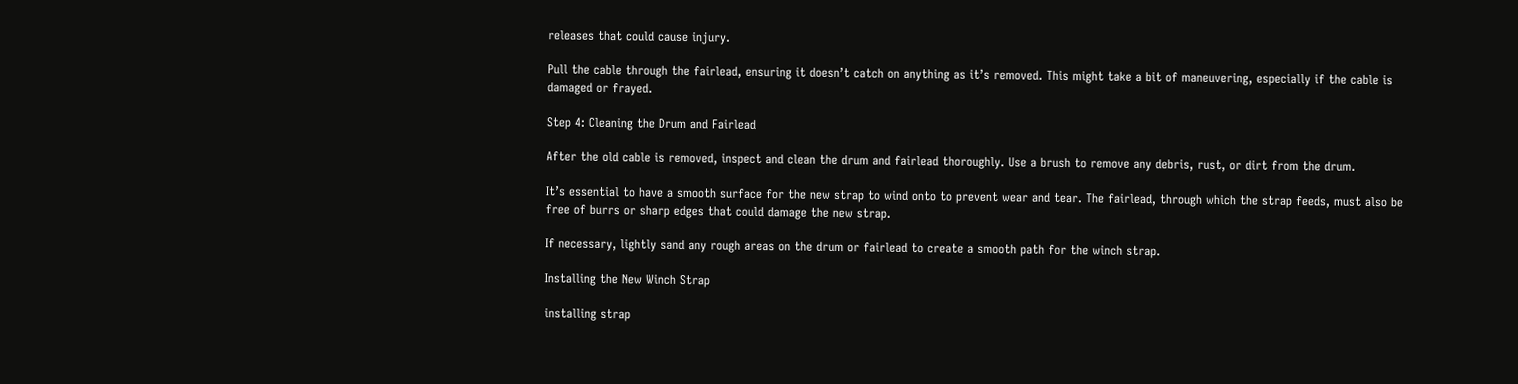releases that could cause injury.

Pull the cable through the fairlead, ensuring it doesn’t catch on anything as it’s removed. This might take a bit of maneuvering, especially if the cable is damaged or frayed.

Step 4: Cleaning the Drum and Fairlead

After the old cable is removed, inspect and clean the drum and fairlead thoroughly. Use a brush to remove any debris, rust, or dirt from the drum.

It’s essential to have a smooth surface for the new strap to wind onto to prevent wear and tear. The fairlead, through which the strap feeds, must also be free of burrs or sharp edges that could damage the new strap.

If necessary, lightly sand any rough areas on the drum or fairlead to create a smooth path for the winch strap.

Installing the New Winch Strap

installing strap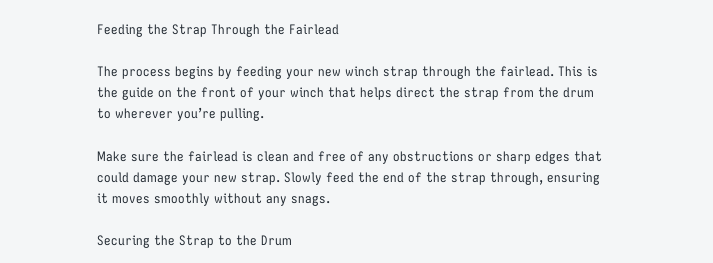Feeding the Strap Through the Fairlead

The process begins by feeding your new winch strap through the fairlead. This is the guide on the front of your winch that helps direct the strap from the drum to wherever you’re pulling.

Make sure the fairlead is clean and free of any obstructions or sharp edges that could damage your new strap. Slowly feed the end of the strap through, ensuring it moves smoothly without any snags.

Securing the Strap to the Drum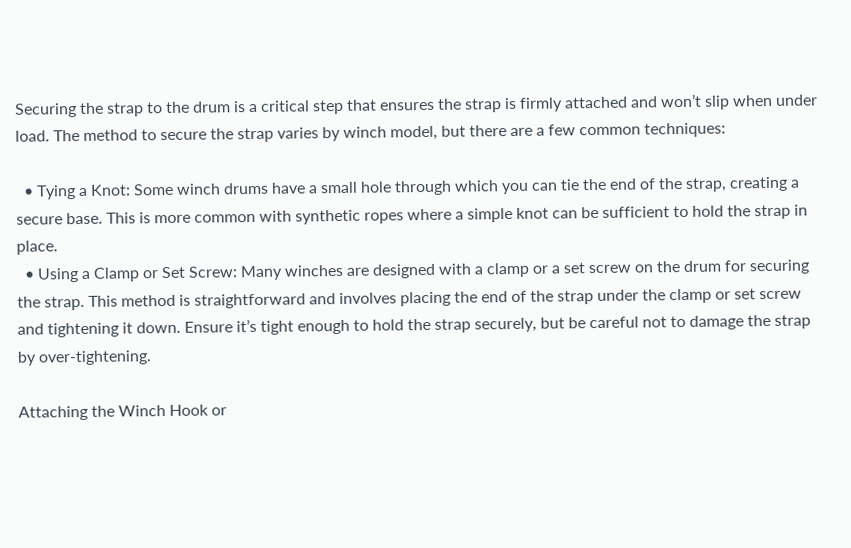Securing the strap to the drum is a critical step that ensures the strap is firmly attached and won’t slip when under load. The method to secure the strap varies by winch model, but there are a few common techniques:

  • Tying a Knot: Some winch drums have a small hole through which you can tie the end of the strap, creating a secure base. This is more common with synthetic ropes where a simple knot can be sufficient to hold the strap in place.
  • Using a Clamp or Set Screw: Many winches are designed with a clamp or a set screw on the drum for securing the strap. This method is straightforward and involves placing the end of the strap under the clamp or set screw and tightening it down. Ensure it’s tight enough to hold the strap securely, but be careful not to damage the strap by over-tightening.

Attaching the Winch Hook or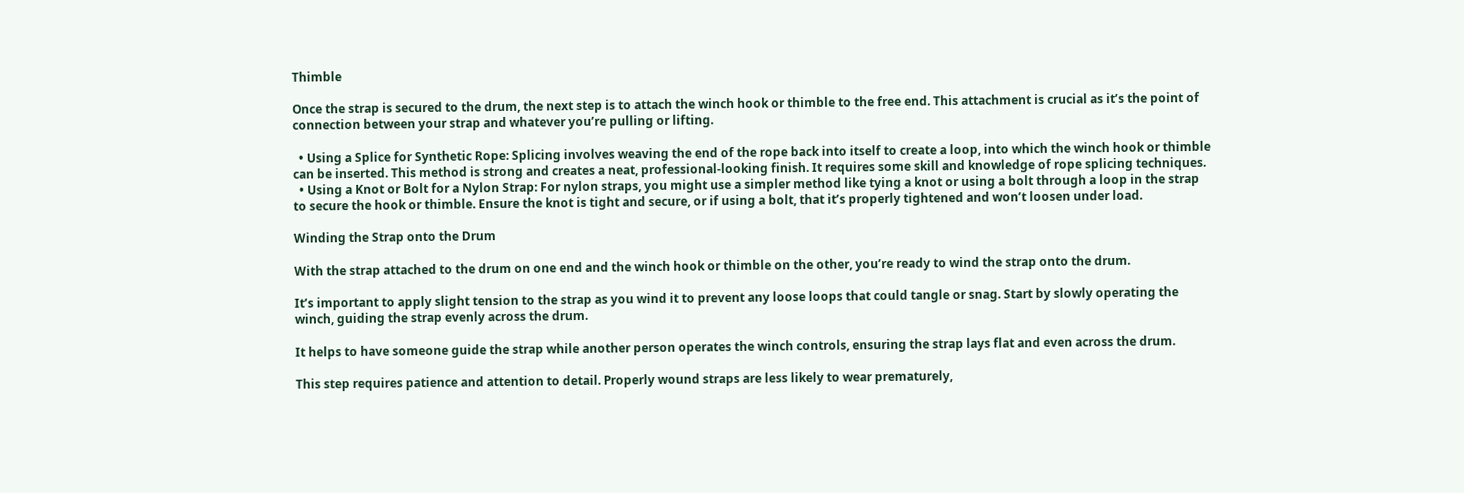Thimble

Once the strap is secured to the drum, the next step is to attach the winch hook or thimble to the free end. This attachment is crucial as it’s the point of connection between your strap and whatever you’re pulling or lifting.

  • Using a Splice for Synthetic Rope: Splicing involves weaving the end of the rope back into itself to create a loop, into which the winch hook or thimble can be inserted. This method is strong and creates a neat, professional-looking finish. It requires some skill and knowledge of rope splicing techniques.
  • Using a Knot or Bolt for a Nylon Strap: For nylon straps, you might use a simpler method like tying a knot or using a bolt through a loop in the strap to secure the hook or thimble. Ensure the knot is tight and secure, or if using a bolt, that it’s properly tightened and won’t loosen under load.

Winding the Strap onto the Drum

With the strap attached to the drum on one end and the winch hook or thimble on the other, you’re ready to wind the strap onto the drum.

It’s important to apply slight tension to the strap as you wind it to prevent any loose loops that could tangle or snag. Start by slowly operating the winch, guiding the strap evenly across the drum.

It helps to have someone guide the strap while another person operates the winch controls, ensuring the strap lays flat and even across the drum.

This step requires patience and attention to detail. Properly wound straps are less likely to wear prematurely,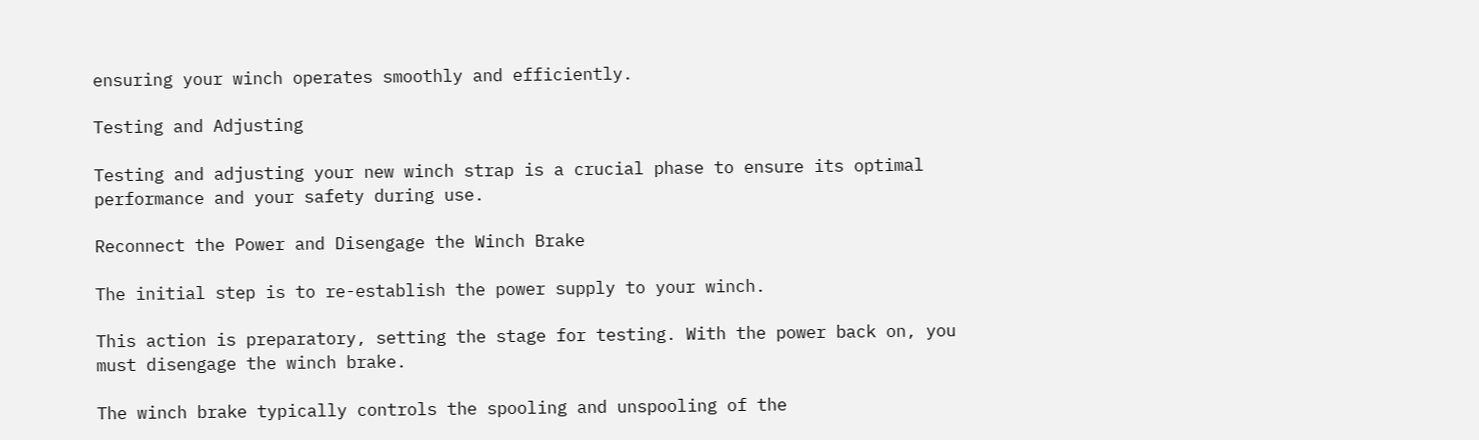ensuring your winch operates smoothly and efficiently.

Testing and Adjusting

Testing and adjusting your new winch strap is a crucial phase to ensure its optimal performance and your safety during use.

Reconnect the Power and Disengage the Winch Brake

The initial step is to re-establish the power supply to your winch.

This action is preparatory, setting the stage for testing. With the power back on, you must disengage the winch brake.

The winch brake typically controls the spooling and unspooling of the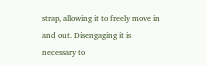strap, allowing it to freely move in and out. Disengaging it is necessary to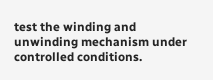test the winding and unwinding mechanism under controlled conditions.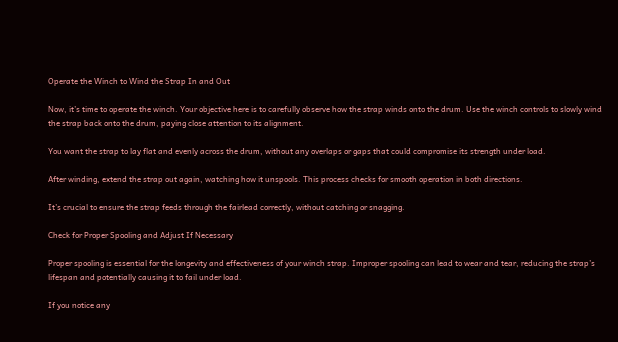Operate the Winch to Wind the Strap In and Out

Now, it’s time to operate the winch. Your objective here is to carefully observe how the strap winds onto the drum. Use the winch controls to slowly wind the strap back onto the drum, paying close attention to its alignment.

You want the strap to lay flat and evenly across the drum, without any overlaps or gaps that could compromise its strength under load.

After winding, extend the strap out again, watching how it unspools. This process checks for smooth operation in both directions.

It’s crucial to ensure the strap feeds through the fairlead correctly, without catching or snagging.

Check for Proper Spooling and Adjust If Necessary

Proper spooling is essential for the longevity and effectiveness of your winch strap. Improper spooling can lead to wear and tear, reducing the strap’s lifespan and potentially causing it to fail under load.

If you notice any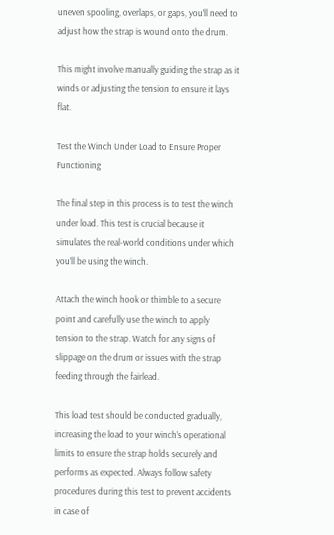uneven spooling, overlaps, or gaps, you’ll need to adjust how the strap is wound onto the drum.

This might involve manually guiding the strap as it winds or adjusting the tension to ensure it lays flat.

Test the Winch Under Load to Ensure Proper Functioning

The final step in this process is to test the winch under load. This test is crucial because it simulates the real-world conditions under which you’ll be using the winch.

Attach the winch hook or thimble to a secure point and carefully use the winch to apply tension to the strap. Watch for any signs of slippage on the drum or issues with the strap feeding through the fairlead.

This load test should be conducted gradually, increasing the load to your winch’s operational limits to ensure the strap holds securely and performs as expected. Always follow safety procedures during this test to prevent accidents in case of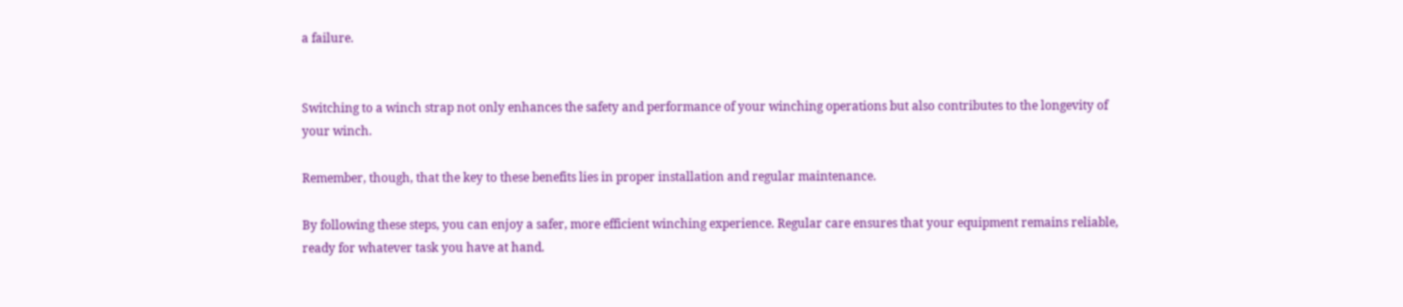a failure.


Switching to a winch strap not only enhances the safety and performance of your winching operations but also contributes to the longevity of your winch.

Remember, though, that the key to these benefits lies in proper installation and regular maintenance.

By following these steps, you can enjoy a safer, more efficient winching experience. Regular care ensures that your equipment remains reliable, ready for whatever task you have at hand.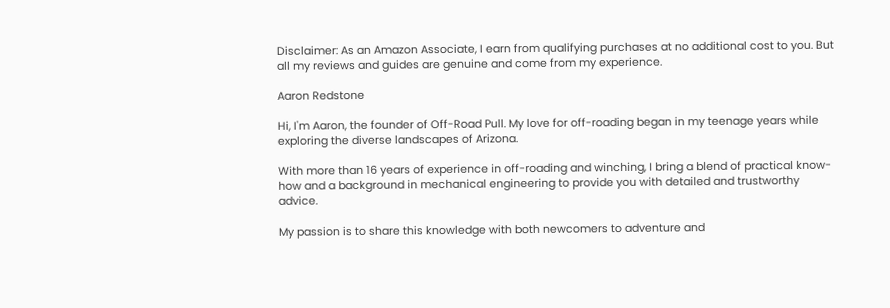Disclaimer: As an Amazon Associate, I earn from qualifying purchases at no additional cost to you. But all my reviews and guides are genuine and come from my experience.

Aaron Redstone

Hi, I'm Aaron, the founder of Off-Road Pull. My love for off-roading began in my teenage years while exploring the diverse landscapes of Arizona.

With more than 16 years of experience in off-roading and winching, I bring a blend of practical know-how and a background in mechanical engineering to provide you with detailed and trustworthy advice.

My passion is to share this knowledge with both newcomers to adventure and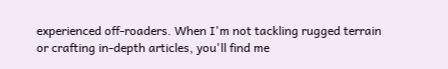experienced off-roaders. When I'm not tackling rugged terrain or crafting in-depth articles, you'll find me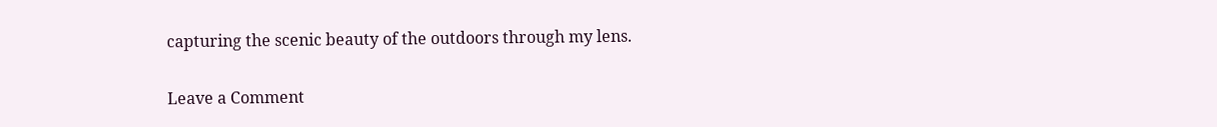capturing the scenic beauty of the outdoors through my lens.

Leave a Comment